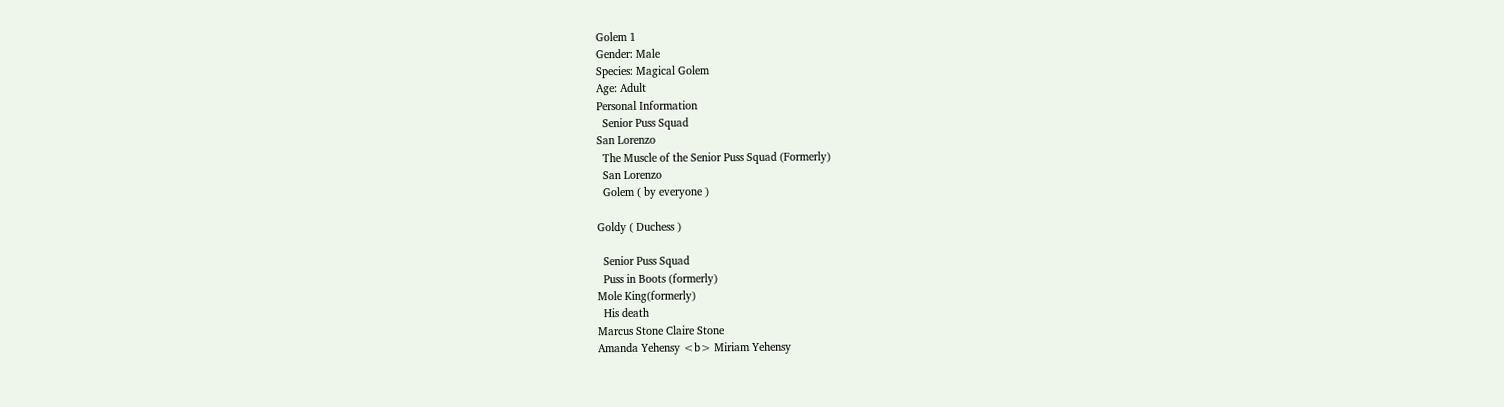Golem 1
Gender: Male
Species: Magical Golem
Age: Adult
Personal Information
  Senior Puss Squad
San Lorenzo
  The Muscle of the Senior Puss Squad (Formerly)
  San Lorenzo
  Golem ( by everyone )

Goldy ( Duchess )

  Senior Puss Squad
  Puss in Boots (formerly)
Mole King(formerly)
  His death
Marcus Stone Claire Stone
Amanda Yehensy <b> Miriam Yehensy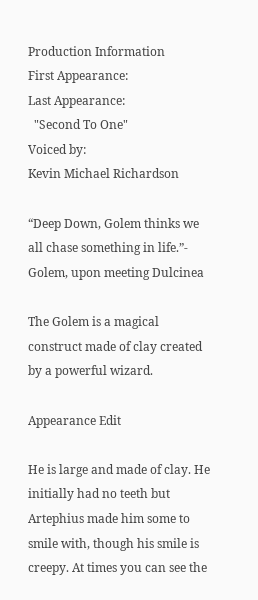Production Information
First Appearance:
Last Appearance:
  "Second To One"
Voiced by:
Kevin Michael Richardson

“Deep Down, Golem thinks we all chase something in life.”- Golem, upon meeting Dulcinea

The Golem is a magical construct made of clay created by a powerful wizard.

Appearance Edit

He is large and made of clay. He initially had no teeth but Artephius made him some to smile with, though his smile is creepy. At times you can see the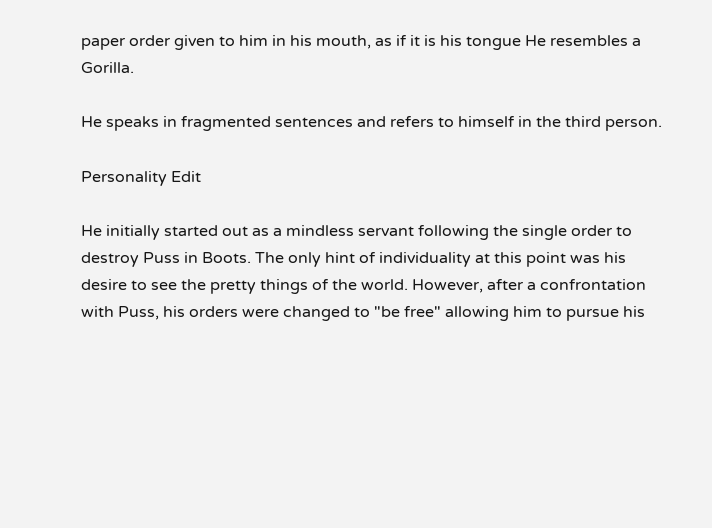paper order given to him in his mouth, as if it is his tongue He resembles a Gorilla.

He speaks in fragmented sentences and refers to himself in the third person.

Personality Edit

He initially started out as a mindless servant following the single order to destroy Puss in Boots. The only hint of individuality at this point was his desire to see the pretty things of the world. However, after a confrontation with Puss, his orders were changed to "be free" allowing him to pursue his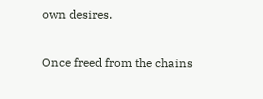own desires.

Once freed from the chains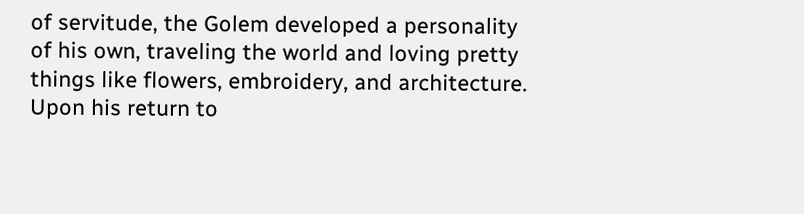of servitude, the Golem developed a personality of his own, traveling the world and loving pretty things like flowers, embroidery, and architecture. Upon his return to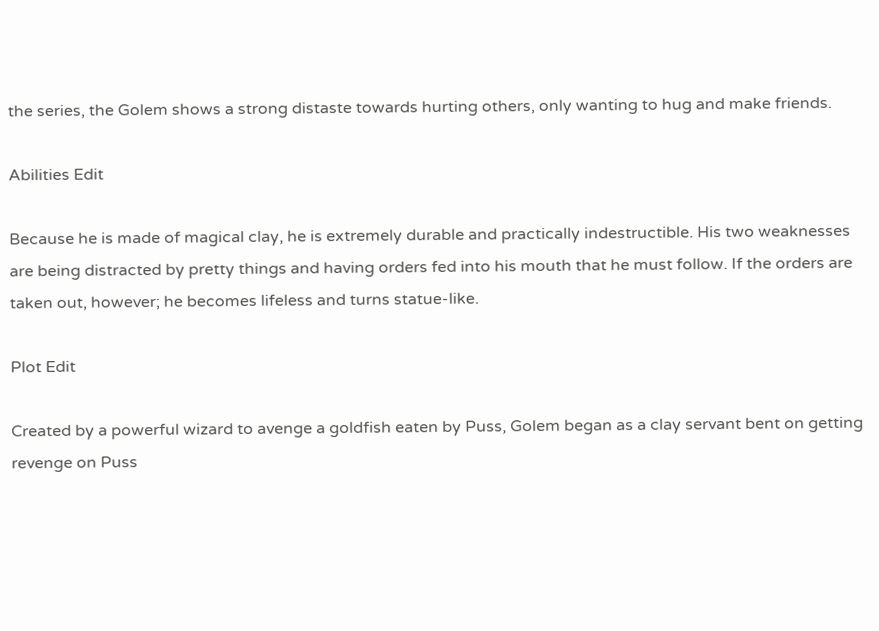the series, the Golem shows a strong distaste towards hurting others, only wanting to hug and make friends.

Abilities Edit

Because he is made of magical clay, he is extremely durable and practically indestructible. His two weaknesses are being distracted by pretty things and having orders fed into his mouth that he must follow. If the orders are taken out, however; he becomes lifeless and turns statue-like.

Plot Edit

Created by a powerful wizard to avenge a goldfish eaten by Puss, Golem began as a clay servant bent on getting revenge on Puss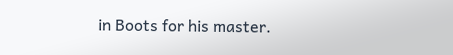in Boots for his master.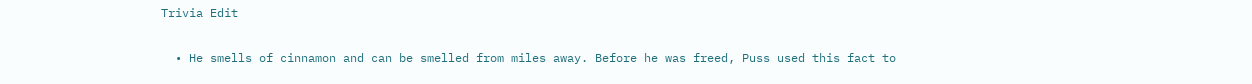Trivia Edit

  • He smells of cinnamon and can be smelled from miles away. Before he was freed, Puss used this fact to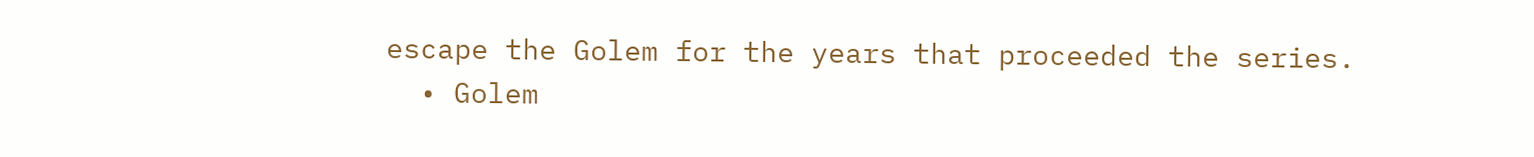escape the Golem for the years that proceeded the series.
  • Golem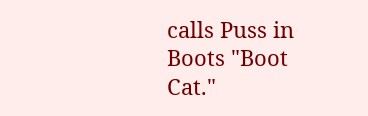calls Puss in Boots "Boot Cat."